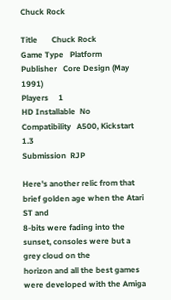Chuck Rock

Title       Chuck Rock
Game Type   Platform
Publisher   Core Design (May 1991)
Players     1
HD Installable  No
Compatibility   A500, Kickstart 1.3
Submission  RJP

Here's another relic from that brief golden age when the Atari ST and
8-bits were fading into the sunset, consoles were but a grey cloud on the
horizon and all the best games were developed with the Amiga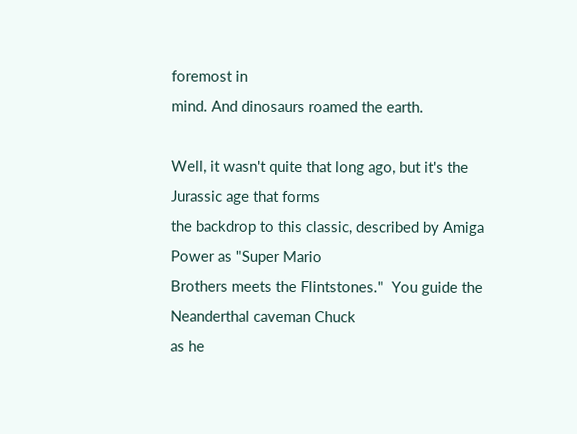foremost in
mind. And dinosaurs roamed the earth.

Well, it wasn't quite that long ago, but it's the Jurassic age that forms
the backdrop to this classic, described by Amiga Power as "Super Mario
Brothers meets the Flintstones."  You guide the Neanderthal caveman Chuck
as he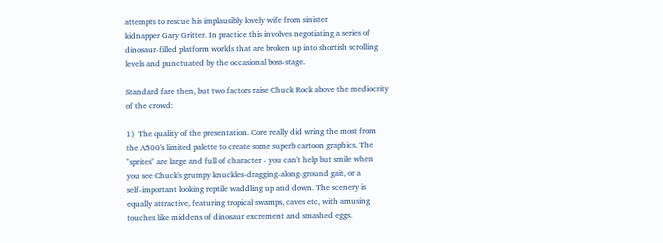attempts to rescue his implausibly lovely wife from sinister
kidnapper Gary Gritter. In practice this involves negotiating a series of
dinosaur-filled platform worlds that are broken up into shortish scrolling
levels and punctuated by the occasional boss-stage.

Standard fare then, but two factors raise Chuck Rock above the mediocrity
of the crowd:

1)  The quality of the presentation. Core really did wring the most from
the A500's limited palette to create some superb cartoon graphics. The
"sprites" are large and full of character - you can't help but smile when
you see Chuck's grumpy knuckles-dragging-along-ground gait, or a
self-important looking reptile waddling up and down. The scenery is
equally attractive, featuring tropical swamps, caves etc, with amusing
touches like middens of dinosaur excrement and smashed eggs.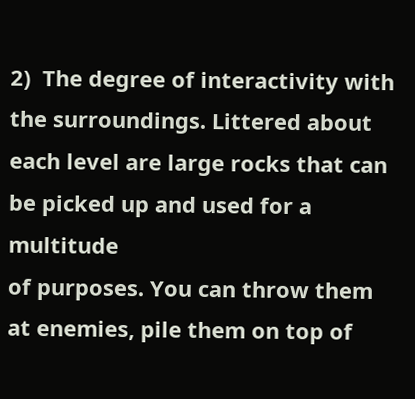2)  The degree of interactivity with the surroundings. Littered about
each level are large rocks that can be picked up and used for a multitude
of purposes. You can throw them at enemies, pile them on top of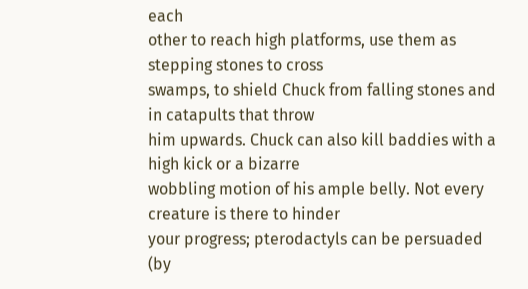each
other to reach high platforms, use them as stepping stones to cross
swamps, to shield Chuck from falling stones and in catapults that throw
him upwards. Chuck can also kill baddies with a high kick or a bizarre
wobbling motion of his ample belly. Not every creature is there to hinder
your progress; pterodactyls can be persuaded (by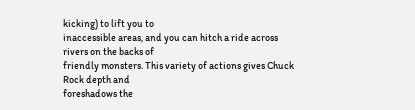kicking) to lift you to
inaccessible areas, and you can hitch a ride across rivers on the backs of
friendly monsters. This variety of actions gives Chuck Rock depth and
foreshadows the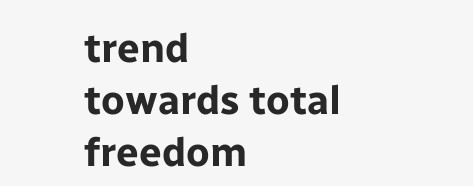trend towards total freedom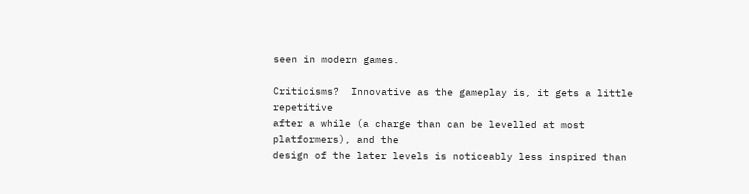seen in modern games.

Criticisms?  Innovative as the gameplay is, it gets a little repetitive
after a while (a charge than can be levelled at most platformers), and the
design of the later levels is noticeably less inspired than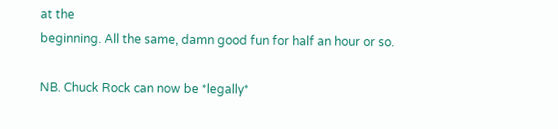at the
beginning. All the same, damn good fun for half an hour or so.

NB. Chuck Rock can now be *legally*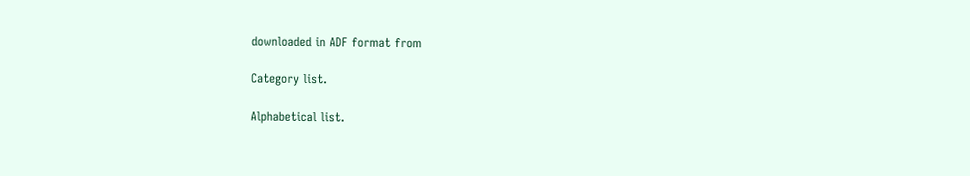downloaded in ADF format from

Category list.

Alphabetical list.